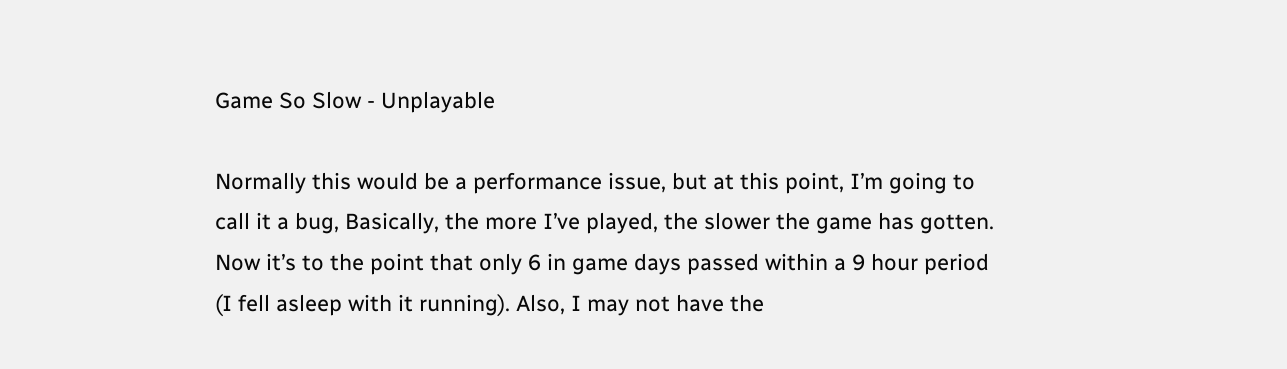Game So Slow - Unplayable

Normally this would be a performance issue, but at this point, I’m going to call it a bug, Basically, the more I’ve played, the slower the game has gotten. Now it’s to the point that only 6 in game days passed within a 9 hour period (I fell asleep with it running). Also, I may not have the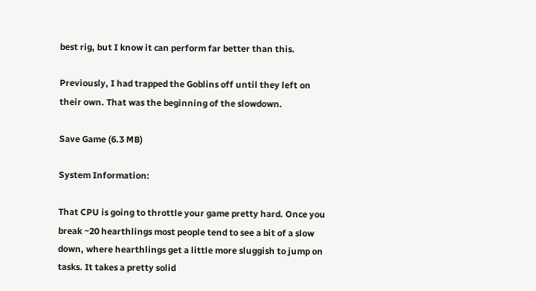best rig, but I know it can perform far better than this.

Previously, I had trapped the Goblins off until they left on their own. That was the beginning of the slowdown.

Save Game (6.3 MB)

System Information:

That CPU is going to throttle your game pretty hard. Once you break ~20 hearthlings most people tend to see a bit of a slow down, where hearthlings get a little more sluggish to jump on tasks. It takes a pretty solid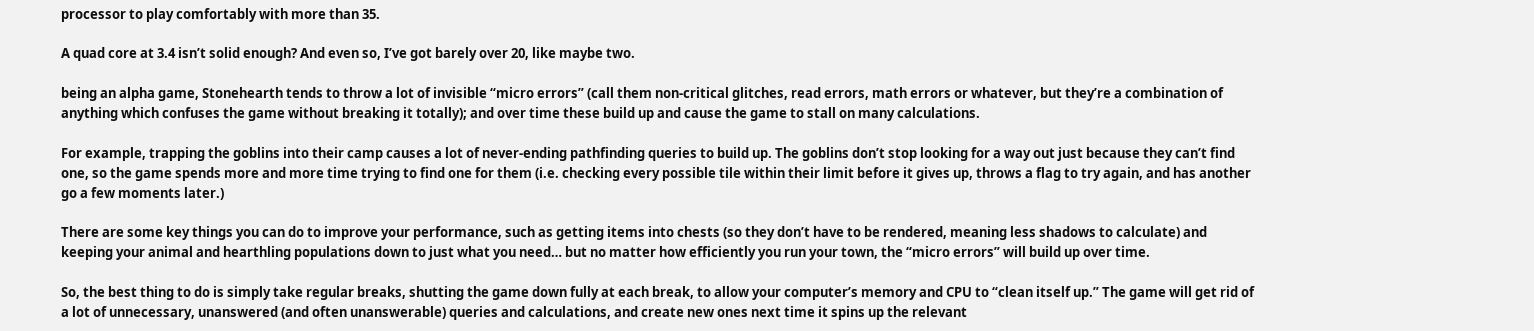processor to play comfortably with more than 35.

A quad core at 3.4 isn’t solid enough? And even so, I’ve got barely over 20, like maybe two.

being an alpha game, Stonehearth tends to throw a lot of invisible “micro errors” (call them non-critical glitches, read errors, math errors or whatever, but they’re a combination of anything which confuses the game without breaking it totally); and over time these build up and cause the game to stall on many calculations.

For example, trapping the goblins into their camp causes a lot of never-ending pathfinding queries to build up. The goblins don’t stop looking for a way out just because they can’t find one, so the game spends more and more time trying to find one for them (i.e. checking every possible tile within their limit before it gives up, throws a flag to try again, and has another go a few moments later.)

There are some key things you can do to improve your performance, such as getting items into chests (so they don’t have to be rendered, meaning less shadows to calculate) and keeping your animal and hearthling populations down to just what you need… but no matter how efficiently you run your town, the “micro errors” will build up over time.

So, the best thing to do is simply take regular breaks, shutting the game down fully at each break, to allow your computer’s memory and CPU to “clean itself up.” The game will get rid of a lot of unnecessary, unanswered (and often unanswerable) queries and calculations, and create new ones next time it spins up the relevant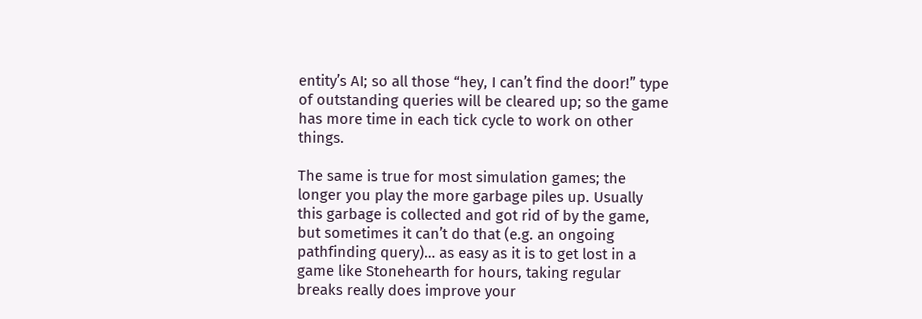entity’s AI; so all those “hey, I can’t find the door!” type of outstanding queries will be cleared up; so the game has more time in each tick cycle to work on other things.

The same is true for most simulation games; the longer you play the more garbage piles up. Usually this garbage is collected and got rid of by the game, but sometimes it can’t do that (e.g. an ongoing pathfinding query)… as easy as it is to get lost in a game like Stonehearth for hours, taking regular breaks really does improve your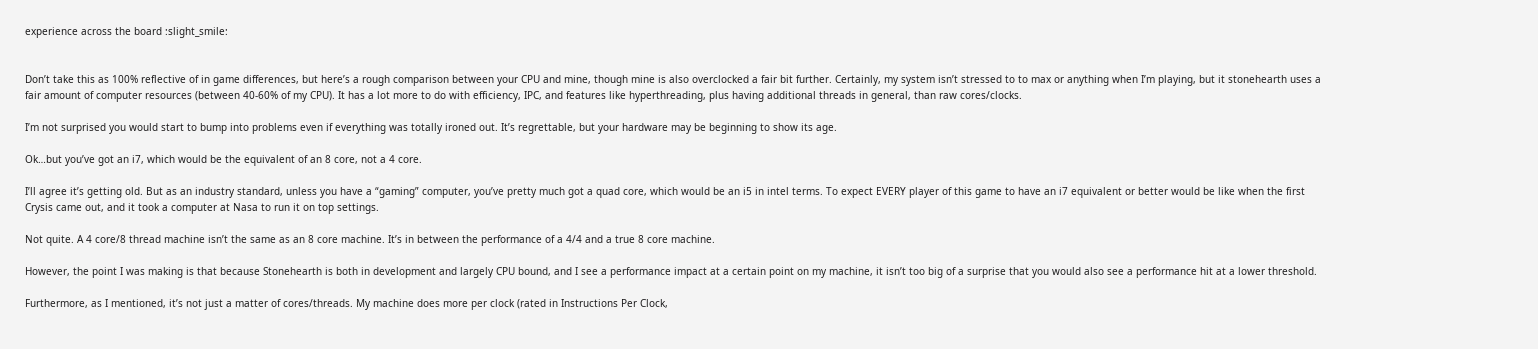experience across the board :slight_smile:


Don’t take this as 100% reflective of in game differences, but here’s a rough comparison between your CPU and mine, though mine is also overclocked a fair bit further. Certainly, my system isn’t stressed to to max or anything when I’m playing, but it stonehearth uses a fair amount of computer resources (between 40-60% of my CPU). It has a lot more to do with efficiency, IPC, and features like hyperthreading, plus having additional threads in general, than raw cores/clocks.

I’m not surprised you would start to bump into problems even if everything was totally ironed out. It’s regrettable, but your hardware may be beginning to show its age.

Ok…but you’ve got an i7, which would be the equivalent of an 8 core, not a 4 core.

I’ll agree it’s getting old. But as an industry standard, unless you have a “gaming” computer, you’ve pretty much got a quad core, which would be an i5 in intel terms. To expect EVERY player of this game to have an i7 equivalent or better would be like when the first Crysis came out, and it took a computer at Nasa to run it on top settings.

Not quite. A 4 core/8 thread machine isn’t the same as an 8 core machine. It’s in between the performance of a 4/4 and a true 8 core machine.

However, the point I was making is that because Stonehearth is both in development and largely CPU bound, and I see a performance impact at a certain point on my machine, it isn’t too big of a surprise that you would also see a performance hit at a lower threshold.

Furthermore, as I mentioned, it’s not just a matter of cores/threads. My machine does more per clock (rated in Instructions Per Clock,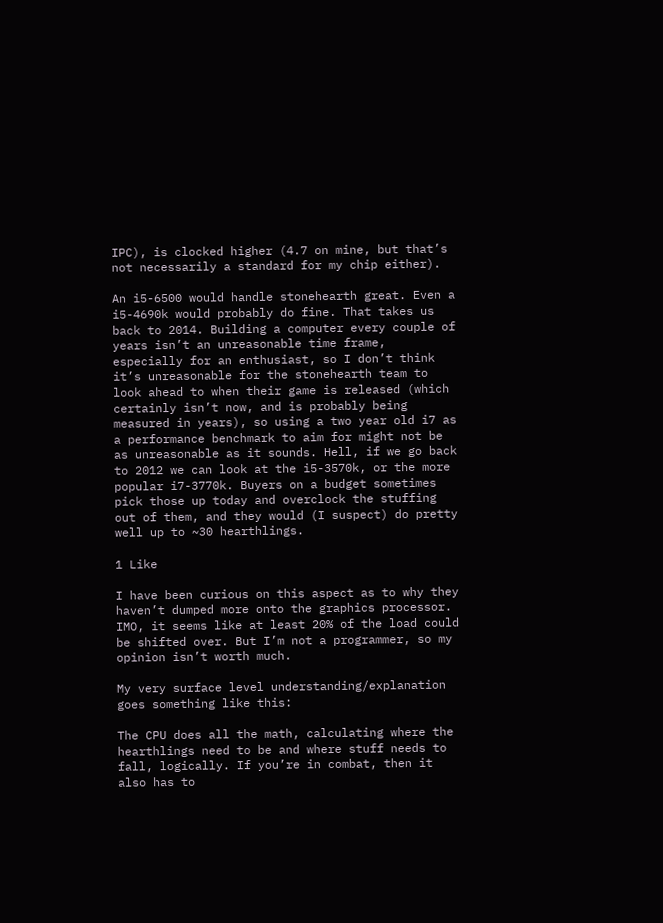IPC), is clocked higher (4.7 on mine, but that’s not necessarily a standard for my chip either).

An i5-6500 would handle stonehearth great. Even a i5-4690k would probably do fine. That takes us back to 2014. Building a computer every couple of years isn’t an unreasonable time frame, especially for an enthusiast, so I don’t think it’s unreasonable for the stonehearth team to look ahead to when their game is released (which certainly isn’t now, and is probably being measured in years), so using a two year old i7 as a performance benchmark to aim for might not be as unreasonable as it sounds. Hell, if we go back to 2012 we can look at the i5-3570k, or the more popular i7-3770k. Buyers on a budget sometimes pick those up today and overclock the stuffing out of them, and they would (I suspect) do pretty well up to ~30 hearthlings.

1 Like

I have been curious on this aspect as to why they haven’t dumped more onto the graphics processor. IMO, it seems like at least 20% of the load could be shifted over. But I’m not a programmer, so my opinion isn’t worth much.

My very surface level understanding/explanation goes something like this:

The CPU does all the math, calculating where the hearthlings need to be and where stuff needs to fall, logically. If you’re in combat, then it also has to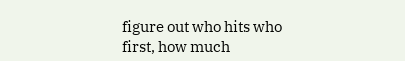figure out who hits who first, how much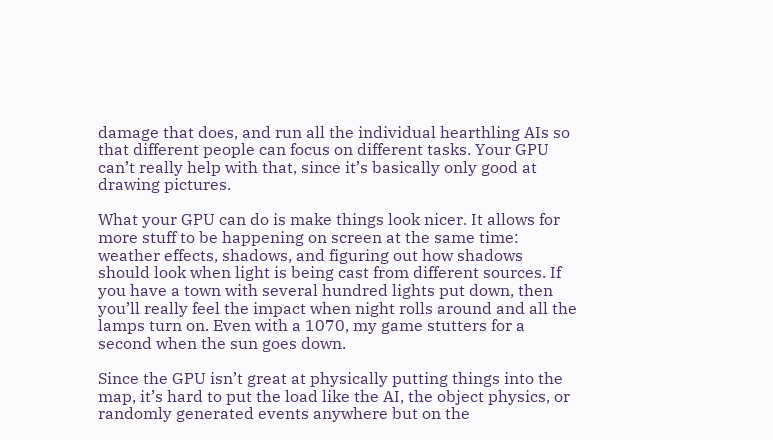damage that does, and run all the individual hearthling AIs so that different people can focus on different tasks. Your GPU can’t really help with that, since it’s basically only good at drawing pictures.

What your GPU can do is make things look nicer. It allows for more stuff to be happening on screen at the same time: weather effects, shadows, and figuring out how shadows should look when light is being cast from different sources. If you have a town with several hundred lights put down, then you’ll really feel the impact when night rolls around and all the lamps turn on. Even with a 1070, my game stutters for a second when the sun goes down.

Since the GPU isn’t great at physically putting things into the map, it’s hard to put the load like the AI, the object physics, or randomly generated events anywhere but on the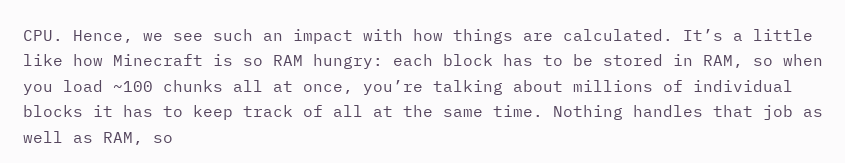CPU. Hence, we see such an impact with how things are calculated. It’s a little like how Minecraft is so RAM hungry: each block has to be stored in RAM, so when you load ~100 chunks all at once, you’re talking about millions of individual blocks it has to keep track of all at the same time. Nothing handles that job as well as RAM, so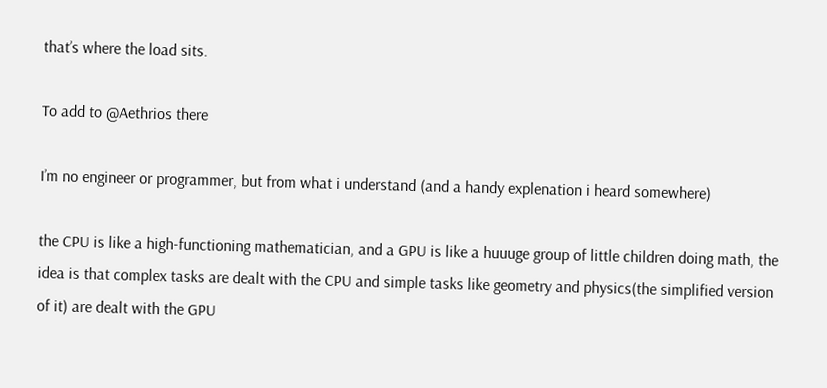that’s where the load sits.

To add to @Aethrios there

I’m no engineer or programmer, but from what i understand (and a handy explenation i heard somewhere)

the CPU is like a high-functioning mathematician, and a GPU is like a huuuge group of little children doing math, the idea is that complex tasks are dealt with the CPU and simple tasks like geometry and physics(the simplified version of it) are dealt with the GPU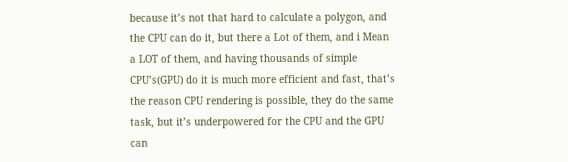because it’s not that hard to calculate a polygon, and the CPU can do it, but there a Lot of them, and i Mean a LOT of them, and having thousands of simple CPU’s(GPU) do it is much more efficient and fast, that’s the reason CPU rendering is possible, they do the same task, but it’s underpowered for the CPU and the GPU can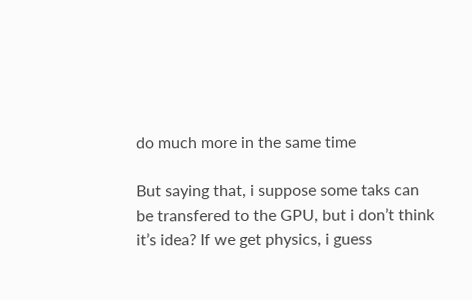do much more in the same time

But saying that, i suppose some taks can be transfered to the GPU, but i don’t think it’s idea? If we get physics, i guess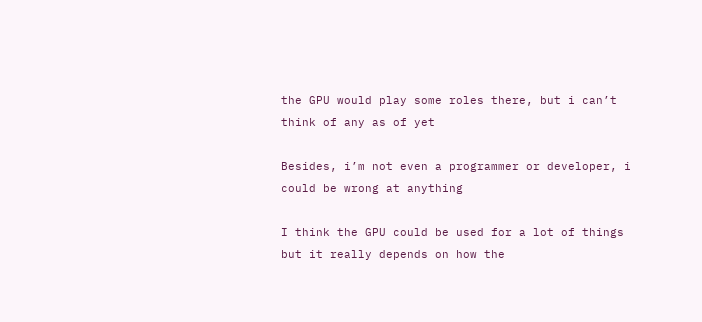the GPU would play some roles there, but i can’t think of any as of yet

Besides, i’m not even a programmer or developer, i could be wrong at anything

I think the GPU could be used for a lot of things but it really depends on how the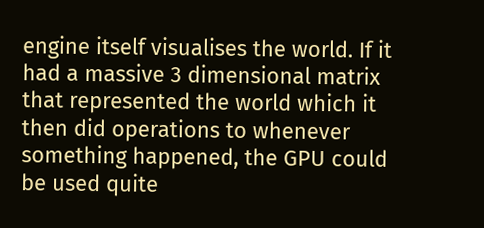engine itself visualises the world. If it had a massive 3 dimensional matrix that represented the world which it then did operations to whenever something happened, the GPU could be used quite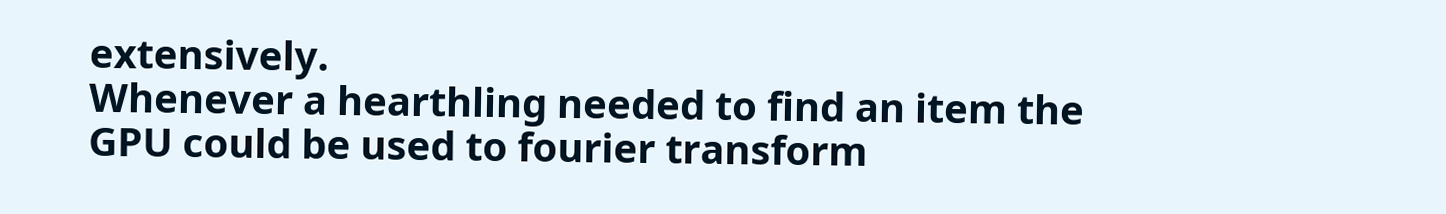extensively.
Whenever a hearthling needed to find an item the GPU could be used to fourier transform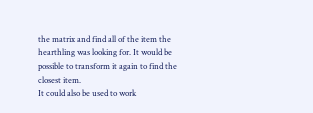the matrix and find all of the item the hearthling was looking for. It would be possible to transform it again to find the closest item.
It could also be used to work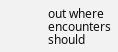out where encounters should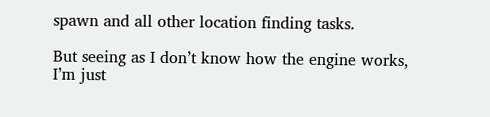spawn and all other location finding tasks.

But seeing as I don’t know how the engine works, I’m just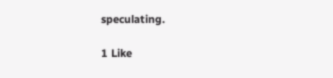speculating.

1 Like